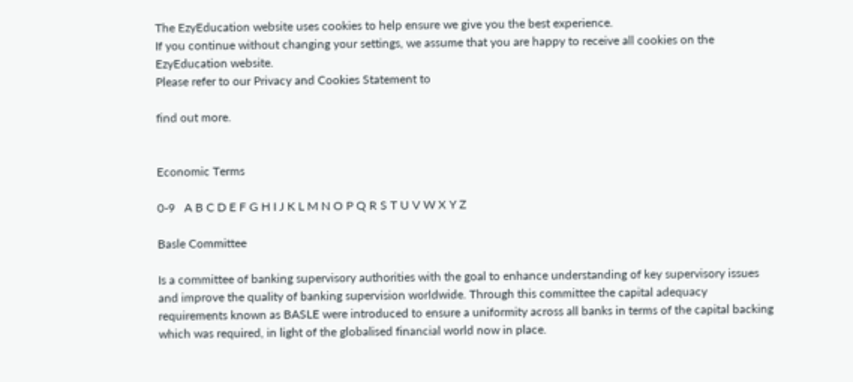The EzyEducation website uses cookies to help ensure we give you the best experience.
If you continue without changing your settings, we assume that you are happy to receive all cookies on the EzyEducation website.
Please refer to our Privacy and Cookies Statement to

find out more.


Economic Terms

0-9   A B C D E F G H I J K L M N O P Q R S T U V W X Y Z

Basle Committee

Is a committee of banking supervisory authorities with the goal to enhance understanding of key supervisory issues and improve the quality of banking supervision worldwide. Through this committee the capital adequacy requirements known as BASLE were introduced to ensure a uniformity across all banks in terms of the capital backing which was required, in light of the globalised financial world now in place.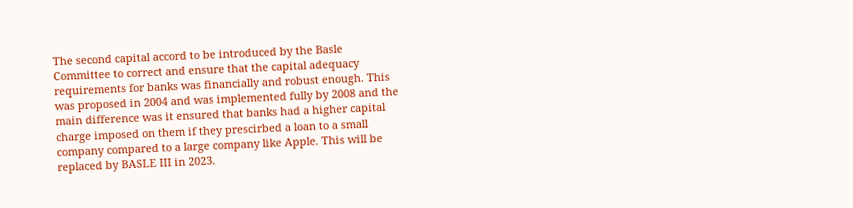The second capital accord to be introduced by the Basle Committee to correct and ensure that the capital adequacy requirements for banks was financially and robust enough. This was proposed in 2004 and was implemented fully by 2008 and the main difference was it ensured that banks had a higher capital charge imposed on them if they prescirbed a loan to a small company compared to a large company like Apple. This will be replaced by BASLE III in 2023.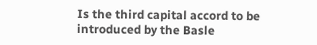Is the third capital accord to be introduced by the Basle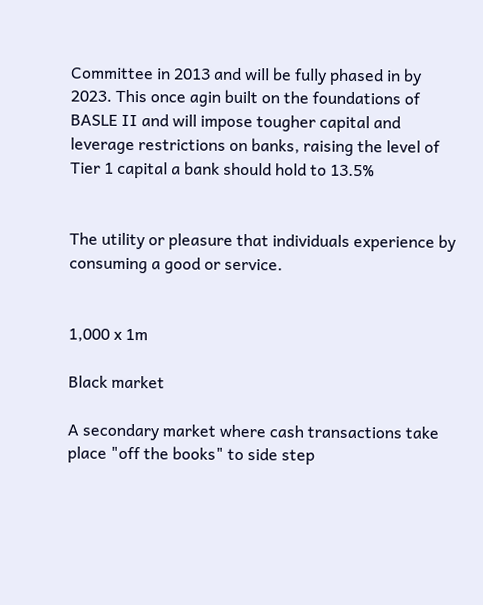Committee in 2013 and will be fully phased in by 2023. This once agin built on the foundations of BASLE II and will impose tougher capital and leverage restrictions on banks, raising the level of Tier 1 capital a bank should hold to 13.5%


The utility or pleasure that individuals experience by consuming a good or service.


1,000 x 1m

Black market

A secondary market where cash transactions take place "off the books" to side step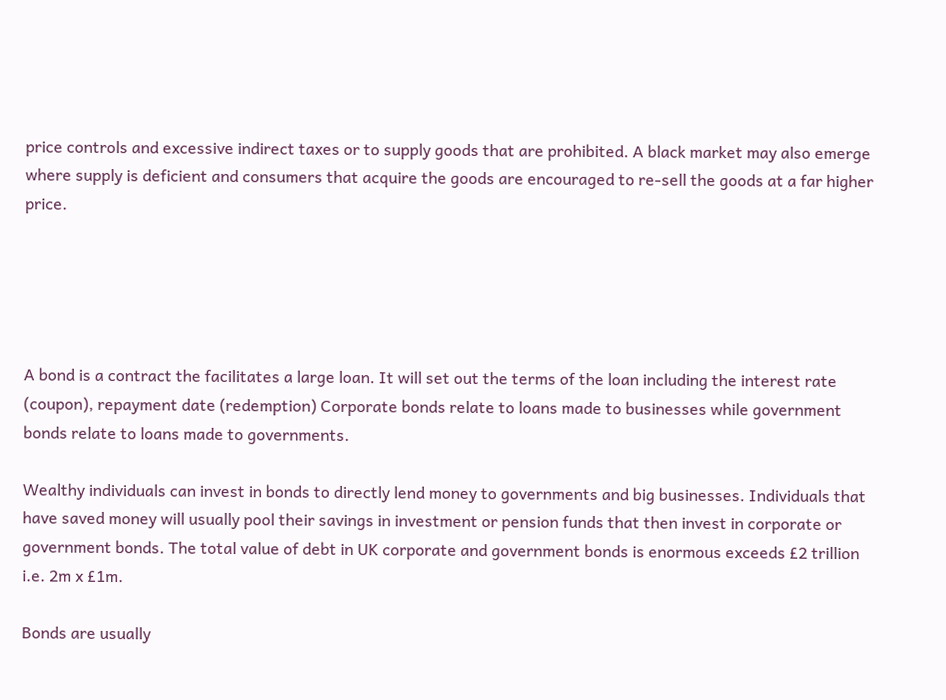price controls and excessive indirect taxes or to supply goods that are prohibited. A black market may also emerge where supply is deficient and consumers that acquire the goods are encouraged to re-sell the goods at a far higher price.





A bond is a contract the facilitates a large loan. It will set out the terms of the loan including the interest rate (coupon), repayment date (redemption) Corporate bonds relate to loans made to businesses while government bonds relate to loans made to governments.

Wealthy individuals can invest in bonds to directly lend money to governments and big businesses. Individuals that have saved money will usually pool their savings in investment or pension funds that then invest in corporate or government bonds. The total value of debt in UK corporate and government bonds is enormous exceeds £2 trillion i.e. 2m x £1m.

Bonds are usually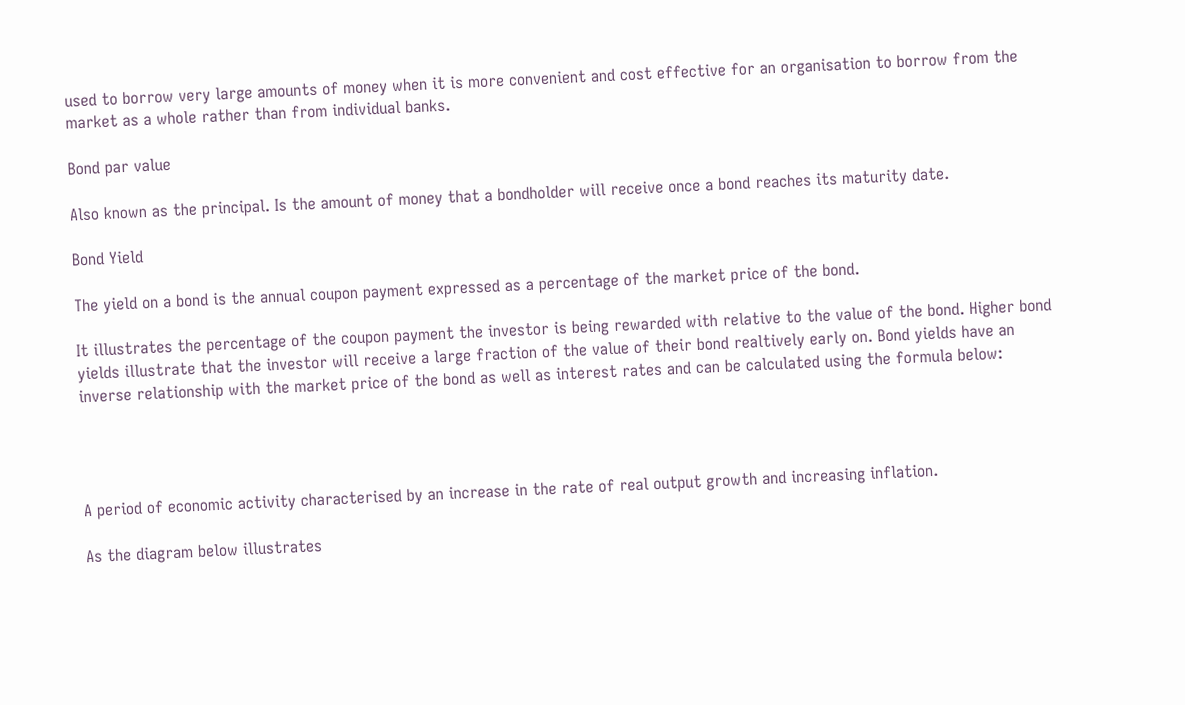used to borrow very large amounts of money when it is more convenient and cost effective for an organisation to borrow from the market as a whole rather than from individual banks.

Bond par value

Also known as the principal. Is the amount of money that a bondholder will receive once a bond reaches its maturity date.

Bond Yield

The yield on a bond is the annual coupon payment expressed as a percentage of the market price of the bond.

It illustrates the percentage of the coupon payment the investor is being rewarded with relative to the value of the bond. Higher bond yields illustrate that the investor will receive a large fraction of the value of their bond realtively early on. Bond yields have an inverse relationship with the market price of the bond as well as interest rates and can be calculated using the formula below:




A period of economic activity characterised by an increase in the rate of real output growth and increasing inflation.

As the diagram below illustrates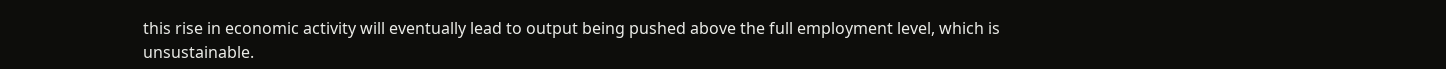this rise in economic activity will eventually lead to output being pushed above the full employment level, which is unsustainable.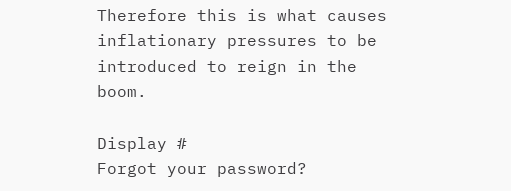Therefore this is what causes inflationary pressures to be introduced to reign in the boom.

Display #
Forgot your password?